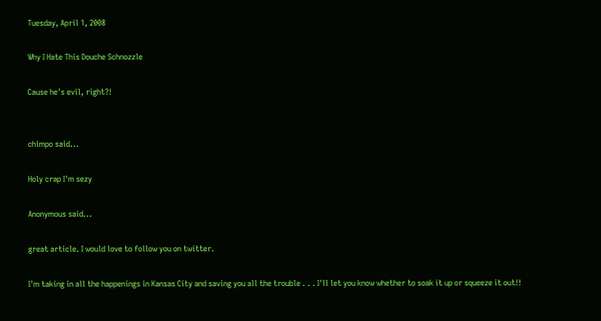Tuesday, April 1, 2008

Why I Hate This Douche Schnozzle

Cause he's evil, right?!


chimpo said...

Holy crap I'm sezy

Anonymous said...

great article. I would love to follow you on twitter.

I'm taking in all the happenings in Kansas City and saving you all the trouble . . . I'll let you know whether to soak it up or squeeze it out!!